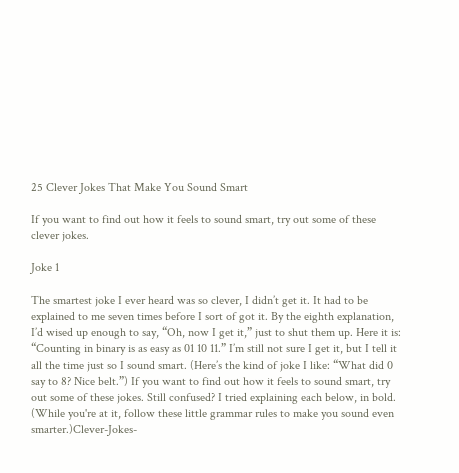25 Clever Jokes That Make You Sound Smart

If you want to find out how it feels to sound smart, try out some of these clever jokes.

Joke 1

The smartest joke I ever heard was so clever, I didn’t get it. It had to be explained to me seven times before I sort of got it. By the eighth explanation, I’d wised up enough to say, “Oh, now I get it,” just to shut them up. Here it is: “Counting in binary is as easy as 01 10 11.” I’m still not sure I get it, but I tell it all the time just so I sound smart. (Here’s the kind of joke I like: “What did 0 say to 8? Nice belt.”) If you want to find out how it feels to sound smart, try out some of these jokes. Still confused? I tried explaining each below, in bold. (While you're at it, follow these little grammar rules to make you sound even smarter.)Clever-Jokes-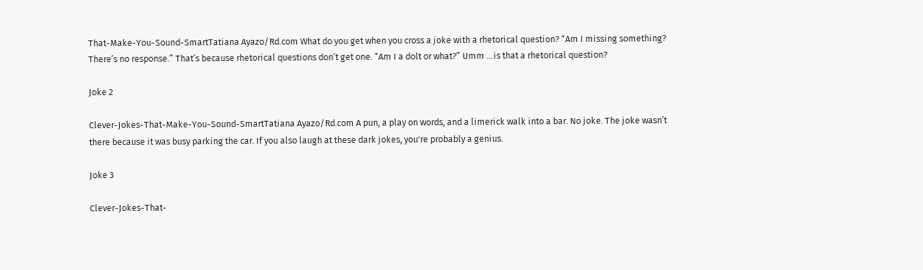That-Make-You-Sound-SmartTatiana Ayazo/Rd.com What do you get when you cross a joke with a rhetorical question? “Am I missing something? There’s no response.” That’s because rhetorical questions don’t get one. “Am I a dolt or what?” Umm …is that a rhetorical question?

Joke 2

Clever-Jokes-That-Make-You-Sound-SmartTatiana Ayazo/Rd.com A pun, a play on words, and a limerick walk into a bar. No joke. The joke wasn’t there because it was busy parking the car. If you also laugh at these dark jokes, you're probably a genius.

Joke 3

Clever-Jokes-That-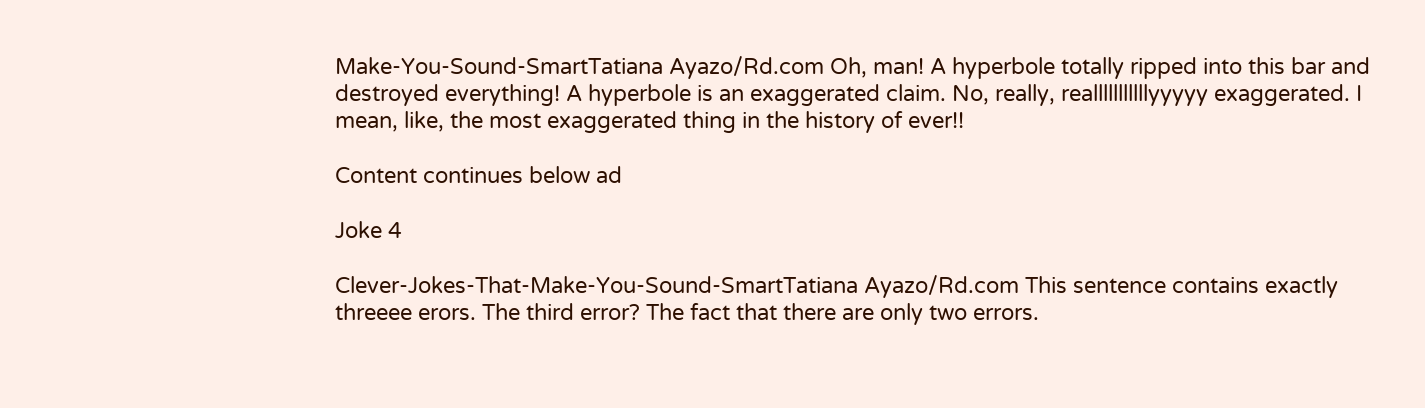Make-You-Sound-SmartTatiana Ayazo/Rd.com Oh, man! A hyperbole totally ripped into this bar and destroyed everything! A hyperbole is an exaggerated claim. No, really, realllllllllllyyyyy exaggerated. I mean, like, the most exaggerated thing in the history of ever!!

Content continues below ad

Joke 4

Clever-Jokes-That-Make-You-Sound-SmartTatiana Ayazo/Rd.com This sentence contains exactly threeee erors. The third error? The fact that there are only two errors.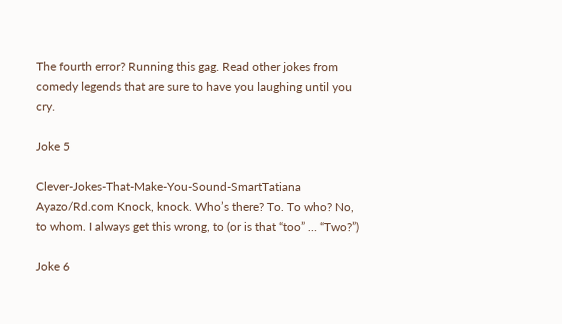The fourth error? Running this gag. Read other jokes from comedy legends that are sure to have you laughing until you cry.

Joke 5

Clever-Jokes-That-Make-You-Sound-SmartTatiana Ayazo/Rd.com Knock, knock. Who’s there? To. To who? No, to whom. I always get this wrong, to (or is that “too” … “Two?”)

Joke 6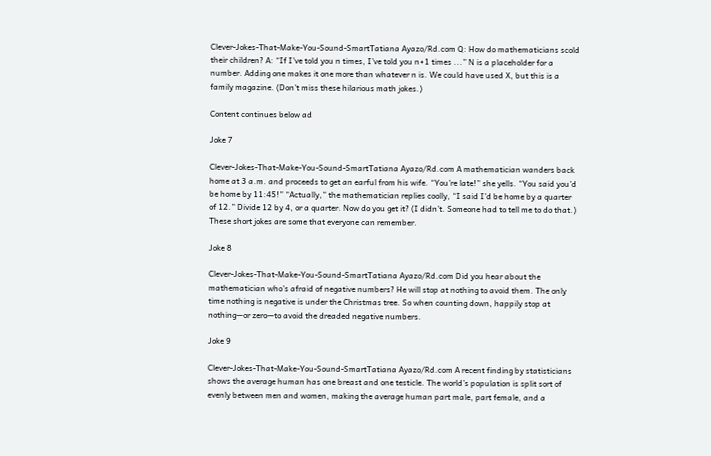Clever-Jokes-That-Make-You-Sound-SmartTatiana Ayazo/Rd.com Q: How do mathematicians scold their children? A: “If I’ve told you n times, I’ve told you n+1 times ...” N is a placeholder for a number. Adding one makes it one more than whatever n is. We could have used X, but this is a family magazine. (Don't miss these hilarious math jokes.)

Content continues below ad

Joke 7

Clever-Jokes-That-Make-You-Sound-SmartTatiana Ayazo/Rd.com A mathematician wanders back home at 3 a.m. and proceeds to get an earful from his wife. “You’re late!” she yells. “You said you’d be home by 11:45!” “Actually,” the mathematician replies coolly, “I said I’d be home by a quarter of 12.” Divide 12 by 4, or a quarter. Now do you get it? (I didn’t. Someone had to tell me to do that.) These short jokes are some that everyone can remember.

Joke 8

Clever-Jokes-That-Make-You-Sound-SmartTatiana Ayazo/Rd.com Did you hear about the mathematician who’s afraid of negative numbers? He will stop at nothing to avoid them. The only time nothing is negative is under the Christmas tree. So when counting down, happily stop at nothing—or zero—to avoid the dreaded negative numbers.

Joke 9

Clever-Jokes-That-Make-You-Sound-SmartTatiana Ayazo/Rd.com A recent finding by statisticians shows the average human has one breast and one testicle. The world’s population is split sort of evenly between men and women, making the average human part male, part female, and a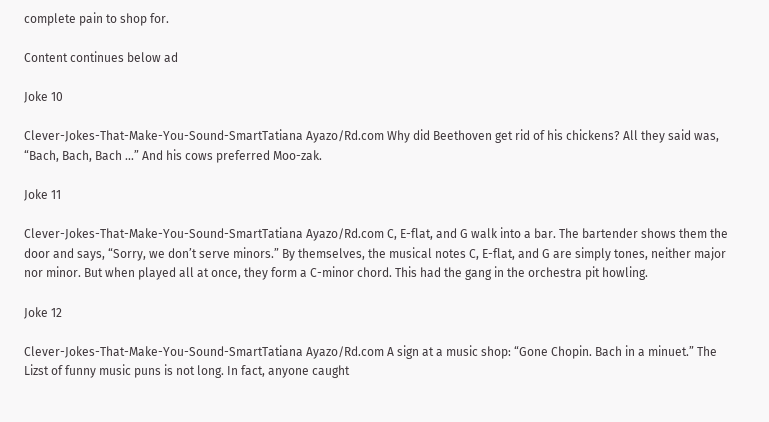complete pain to shop for.

Content continues below ad

Joke 10

Clever-Jokes-That-Make-You-Sound-SmartTatiana Ayazo/Rd.com Why did Beethoven get rid of his chickens? All they said was, “Bach, Bach, Bach ...” And his cows preferred Moo-zak.

Joke 11

Clever-Jokes-That-Make-You-Sound-SmartTatiana Ayazo/Rd.com C, E-flat, and G walk into a bar. The bartender shows them the door and says, “Sorry, we don’t serve minors.” By themselves, the musical notes C, E-flat, and G are simply tones, neither major nor minor. But when played all at once, they form a C-minor chord. This had the gang in the orchestra pit howling.

Joke 12

Clever-Jokes-That-Make-You-Sound-SmartTatiana Ayazo/Rd.com A sign at a music shop: “Gone Chopin. Bach in a minuet.” The Lizst of funny music puns is not long. In fact, anyone caught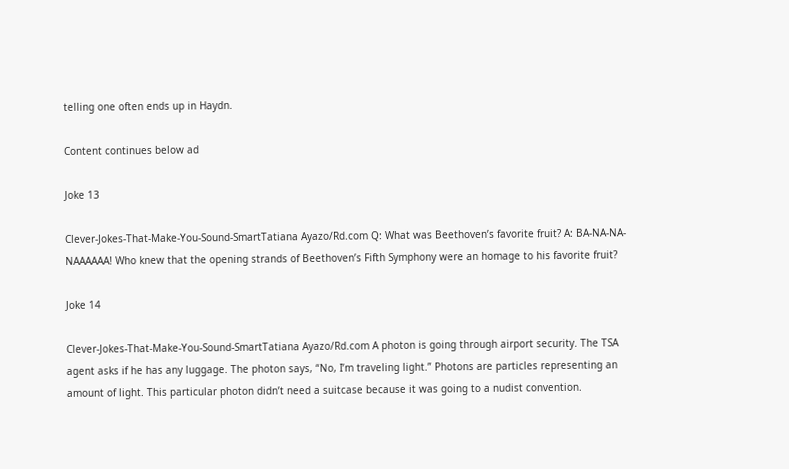telling one often ends up in Haydn.

Content continues below ad

Joke 13

Clever-Jokes-That-Make-You-Sound-SmartTatiana Ayazo/Rd.com Q: What was Beethoven’s favorite fruit? A: BA-NA-NA-NAAAAAA! Who knew that the opening strands of Beethoven’s Fifth Symphony were an homage to his favorite fruit?

Joke 14

Clever-Jokes-That-Make-You-Sound-SmartTatiana Ayazo/Rd.com A photon is going through airport security. The TSA agent asks if he has any luggage. The photon says, “No, I’m traveling light.” Photons are particles representing an amount of light. This particular photon didn’t need a suitcase because it was going to a nudist convention.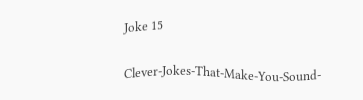Joke 15

Clever-Jokes-That-Make-You-Sound-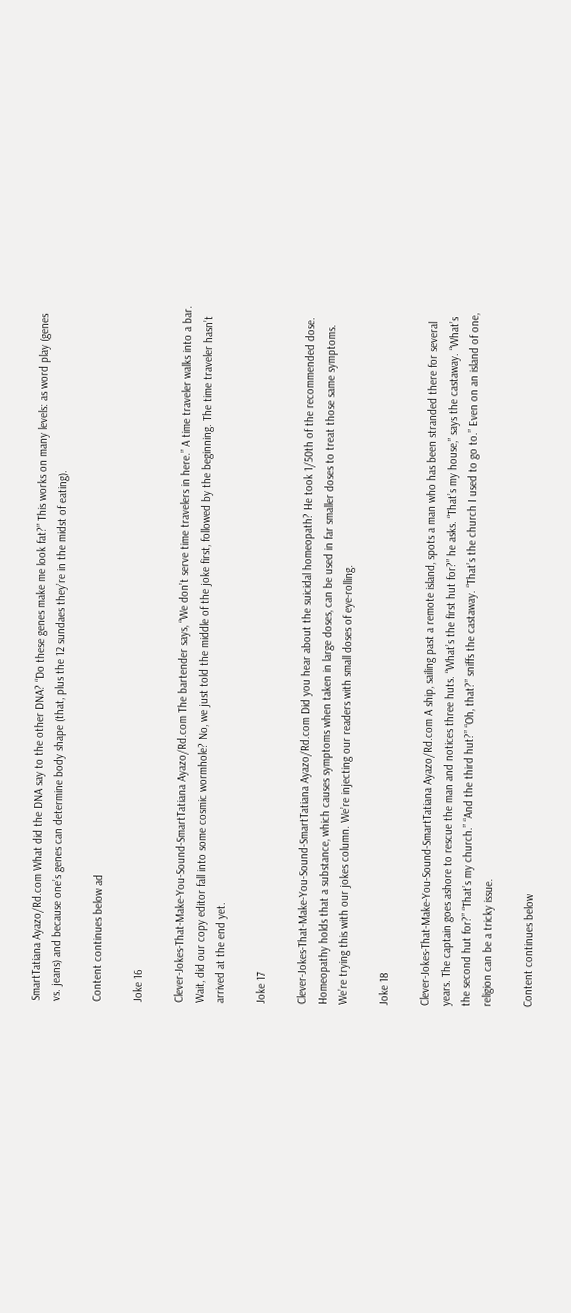SmartTatiana Ayazo/Rd.com What did the DNA say to the other DNA? “Do these genes make me look fat?” This works on many levels: as word play (genes vs. jeans) and because one’s genes can determine body shape (that, plus the 12 sundaes they’re in the midst of eating).

Content continues below ad

Joke 16

Clever-Jokes-That-Make-You-Sound-SmartTatiana Ayazo/Rd.com The bartender says, “We don’t serve time travelers in here.” A time traveler walks into a bar. Wait, did our copy editor fall into some cosmic wormhole? No, we just told the middle of the joke first, followed by the beginning. The time traveler hasn’t arrived at the end yet.

Joke 17

Clever-Jokes-That-Make-You-Sound-SmartTatiana Ayazo/Rd.com Did you hear about the suicidal homeopath? He took 1/50th of the recommended dose. Homeopathy holds that a substance, which causes symptoms when taken in large doses, can be used in far smaller doses to treat those same symptoms. We’re trying this with our jokes column. We’re injecting our readers with small doses of eye-rolling.

Joke 18

Clever-Jokes-That-Make-You-Sound-SmartTatiana Ayazo/Rd.com A ship, sailing past a remote island, spots a man who has been stranded there for several years. The captain goes ashore to rescue the man and notices three huts. “What’s the first hut for?” he asks. “That’s my house,” says the castaway. “What’s the second hut for?” “That’s my church.” “And the third hut?” “Oh, that?” sniffs the castaway. “That’s the church I used to go to.” Even on an island of one, religion can be a tricky issue.

Content continues below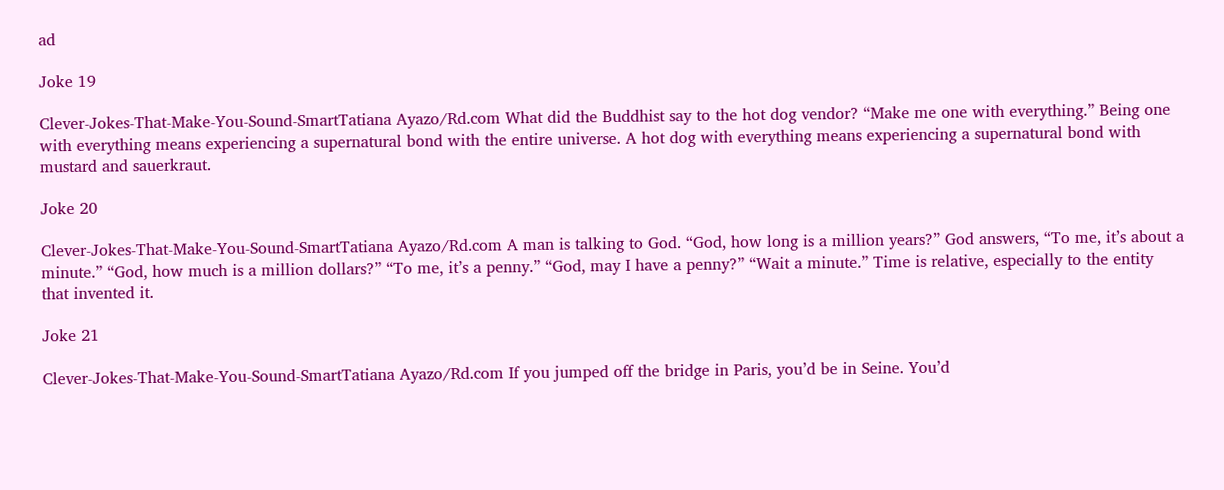ad

Joke 19

Clever-Jokes-That-Make-You-Sound-SmartTatiana Ayazo/Rd.com What did the Buddhist say to the hot dog vendor? “Make me one with everything.” Being one with everything means experiencing a supernatural bond with the entire universe. A hot dog with everything means experiencing a supernatural bond with mustard and sauerkraut.

Joke 20

Clever-Jokes-That-Make-You-Sound-SmartTatiana Ayazo/Rd.com A man is talking to God. “God, how long is a million years?” God answers, “To me, it’s about a minute.” “God, how much is a million dollars?” “To me, it’s a penny.” “God, may I have a penny?” “Wait a minute.” Time is relative, especially to the entity that invented it.

Joke 21

Clever-Jokes-That-Make-You-Sound-SmartTatiana Ayazo/Rd.com If you jumped off the bridge in Paris, you’d be in Seine. You’d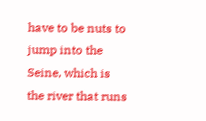have to be nuts to jump into the Seine, which is the river that runs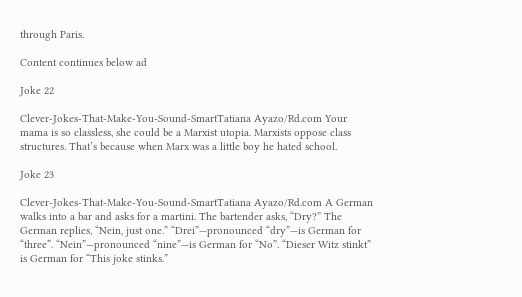through Paris.

Content continues below ad

Joke 22

Clever-Jokes-That-Make-You-Sound-SmartTatiana Ayazo/Rd.com Your mama is so classless, she could be a Marxist utopia. Marxists oppose class structures. That’s because when Marx was a little boy he hated school.

Joke 23

Clever-Jokes-That-Make-You-Sound-SmartTatiana Ayazo/Rd.com A German walks into a bar and asks for a martini. The bartender asks, “Dry?” The German replies, “Nein, just one.” “Drei”—pronounced “dry”—is German for “three”. “Nein”—pronounced “nine”—is German for “No”. “Dieser Witz stinkt” is German for “This joke stinks.”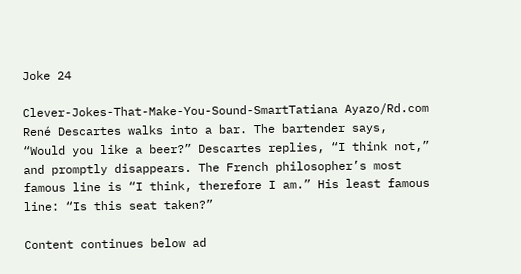Joke 24

Clever-Jokes-That-Make-You-Sound-SmartTatiana Ayazo/Rd.com René Descartes walks into a bar. The bartender says, “Would you like a beer?” Descartes replies, “I think not,” and promptly disappears. The French philosopher’s most famous line is “I think, therefore I am.” His least famous line: “Is this seat taken?”

Content continues below ad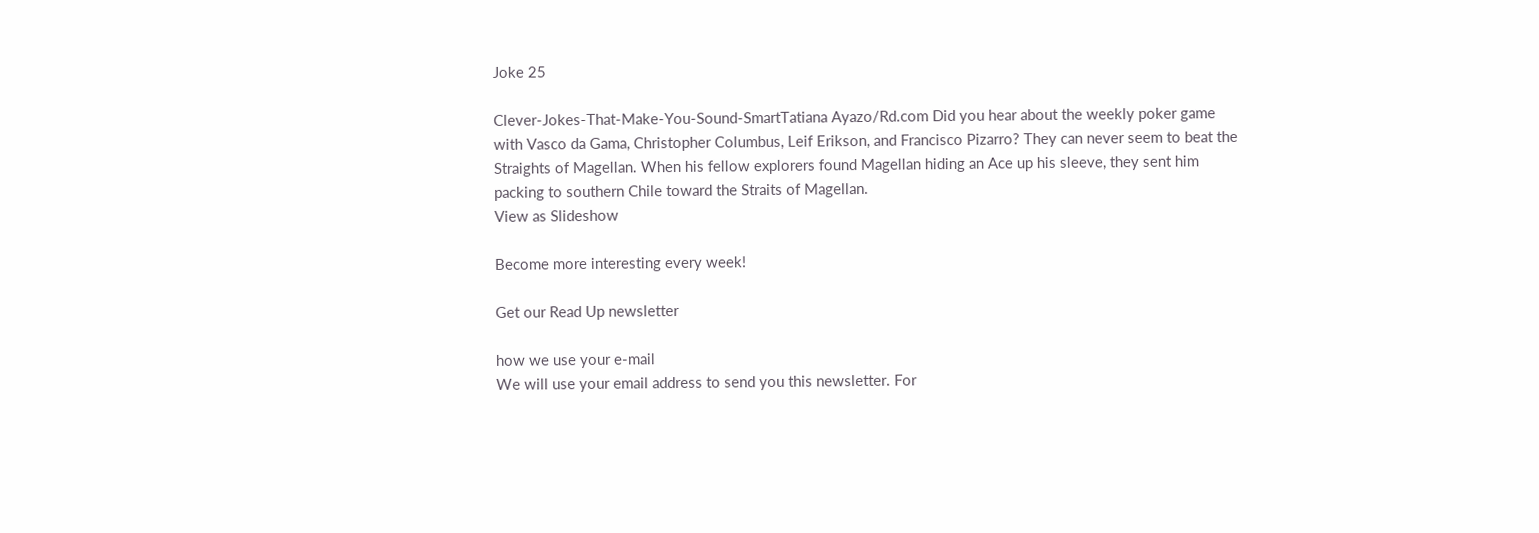Joke 25

Clever-Jokes-That-Make-You-Sound-SmartTatiana Ayazo/Rd.com Did you hear about the weekly poker game with Vasco da Gama, Christopher Columbus, Leif Erikson, and Francisco Pizarro? They can never seem to beat the Straights of Magellan. When his fellow explorers found Magellan hiding an Ace up his sleeve, they sent him packing to southern Chile toward the Straits of Magellan.
View as Slideshow

Become more interesting every week!

Get our Read Up newsletter

how we use your e-mail
We will use your email address to send you this newsletter. For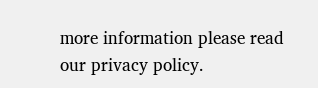more information please read our privacy policy.